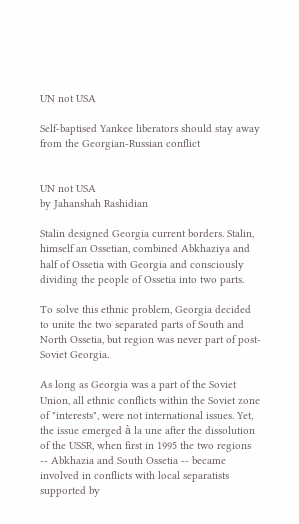UN not USA

Self-baptised Yankee liberators should stay away from the Georgian-Russian conflict


UN not USA
by Jahanshah Rashidian

Stalin designed Georgia current borders. Stalin, himself an Ossetian, combined Abkhaziya and half of Ossetia with Georgia and consciously dividing the people of Ossetia into two parts.

To solve this ethnic problem, Georgia decided to unite the two separated parts of South and North Ossetia, but region was never part of post-Soviet Georgia.

As long as Georgia was a part of the Soviet Union, all ethnic conflicts within the Soviet zone of "interests", were not international issues. Yet, the issue emerged à la une after the dissolution of the USSR, when first in 1995 the two regions -- Abkhazia and South Ossetia -- became involved in conflicts with local separatists supported by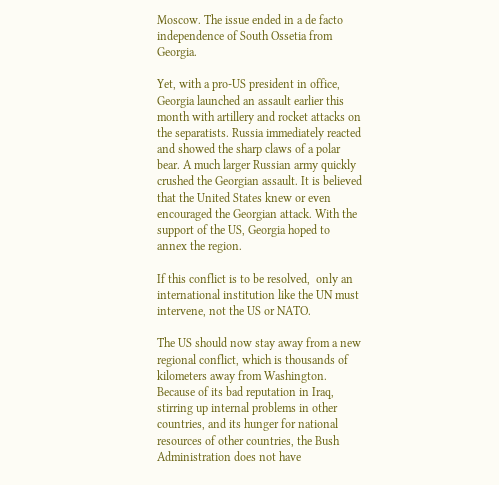Moscow. The issue ended in a de facto independence of South Ossetia from Georgia.

Yet, with a pro-US president in office, Georgia launched an assault earlier this month with artillery and rocket attacks on the separatists. Russia immediately reacted and showed the sharp claws of a polar bear. A much larger Russian army quickly crushed the Georgian assault. It is believed that the United States knew or even encouraged the Georgian attack. With the support of the US, Georgia hoped to annex the region.

If this conflict is to be resolved,  only an international institution like the UN must intervene, not the US or NATO.

The US should now stay away from a new regional conflict, which is thousands of kilometers away from Washington.  Because of its bad reputation in Iraq, stirring up internal problems in other countries, and its hunger for national resources of other countries, the Bush Administration does not have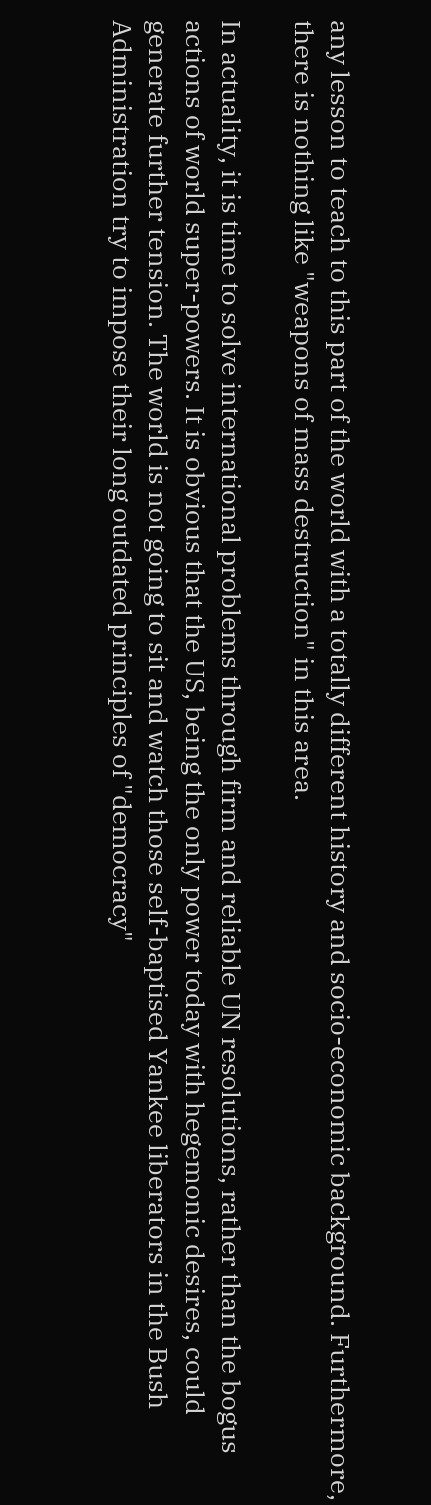any lesson to teach to this part of the world with a totally different history and socio-economic background. Furthermore, there is nothing like "weapons of mass destruction" in this area.

In actuality, it is time to solve international problems through firm and reliable UN resolutions, rather than the bogus actions of world super-powers. It is obvious that the US, being the only power today with hegemonic desires, could generate further tension. The world is not going to sit and watch those self-baptised Yankee liberators in the Bush Administration try to impose their long outdated principles of "democracy"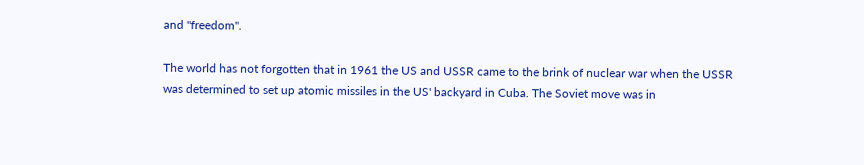and "freedom".

The world has not forgotten that in 1961 the US and USSR came to the brink of nuclear war when the USSR was determined to set up atomic missiles in the US' backyard in Cuba. The Soviet move was in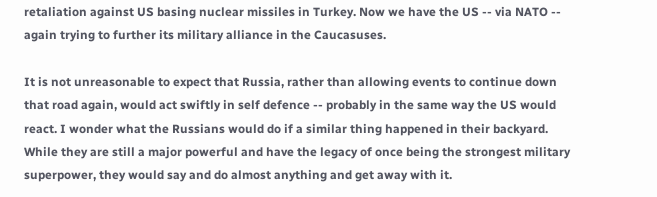retaliation against US basing nuclear missiles in Turkey. Now we have the US -- via NATO -- again trying to further its military alliance in the Caucasuses.

It is not unreasonable to expect that Russia, rather than allowing events to continue down that road again, would act swiftly in self defence -- probably in the same way the US would react. I wonder what the Russians would do if a similar thing happened in their backyard. While they are still a major powerful and have the legacy of once being the strongest military superpower, they would say and do almost anything and get away with it.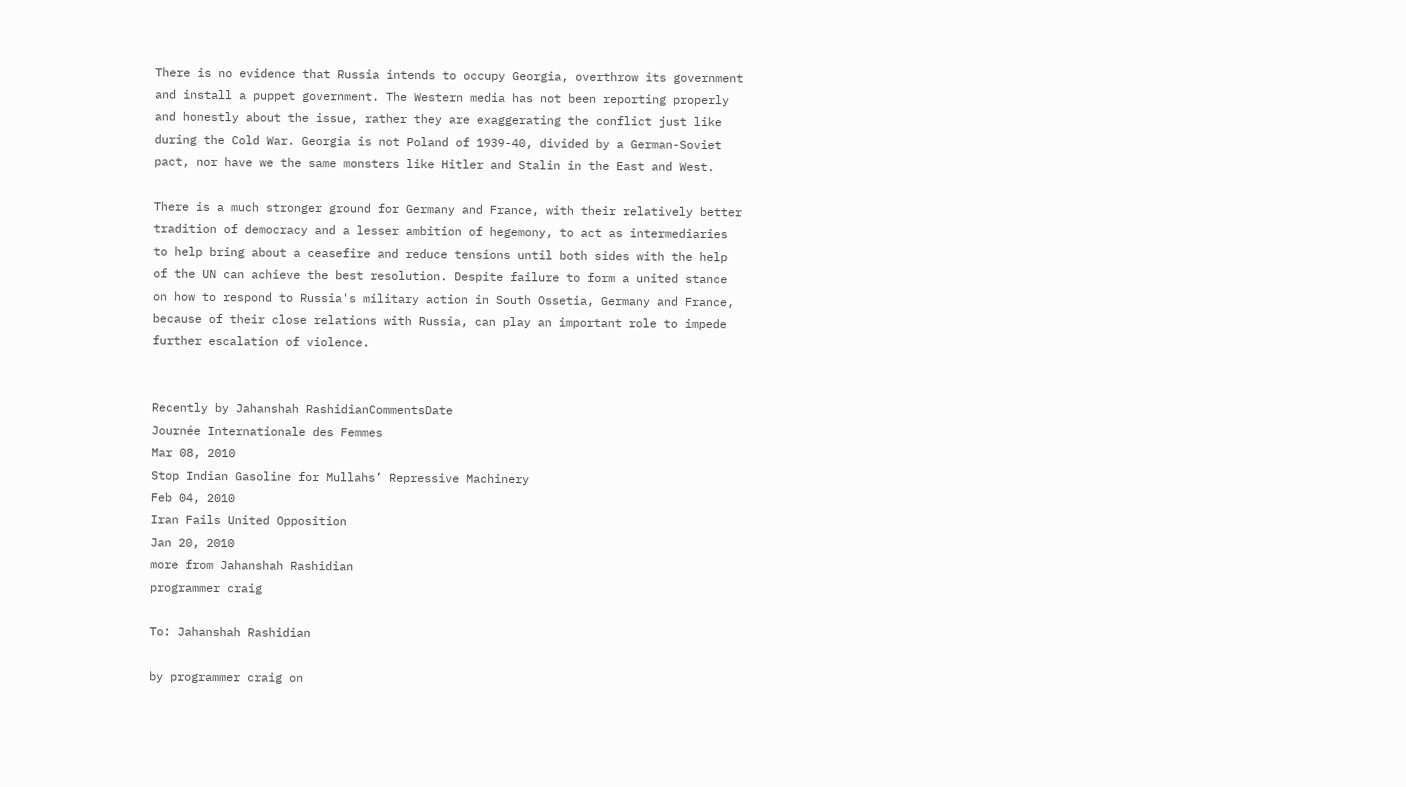There is no evidence that Russia intends to occupy Georgia, overthrow its government and install a puppet government. The Western media has not been reporting properly and honestly about the issue, rather they are exaggerating the conflict just like during the Cold War. Georgia is not Poland of 1939-40, divided by a German-Soviet pact, nor have we the same monsters like Hitler and Stalin in the East and West.

There is a much stronger ground for Germany and France, with their relatively better tradition of democracy and a lesser ambition of hegemony, to act as intermediaries to help bring about a ceasefire and reduce tensions until both sides with the help of the UN can achieve the best resolution. Despite failure to form a united stance on how to respond to Russia's military action in South Ossetia, Germany and France, because of their close relations with Russia, can play an important role to impede further escalation of violence.


Recently by Jahanshah RashidianCommentsDate
Journée Internationale des Femmes
Mar 08, 2010
Stop Indian Gasoline for Mullahs’ Repressive Machinery
Feb 04, 2010
Iran Fails United Opposition
Jan 20, 2010
more from Jahanshah Rashidian
programmer craig

To: Jahanshah Rashidian

by programmer craig on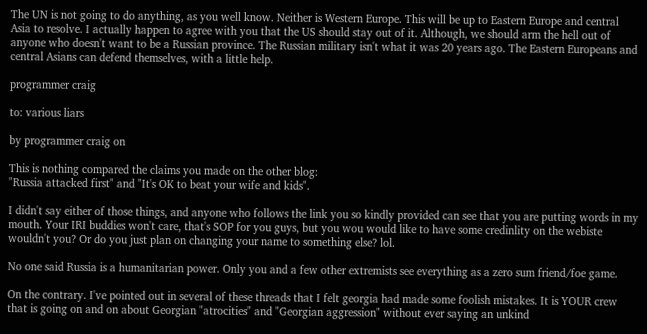The UN is not going to do anything, as you well know. Neither is Western Europe. This will be up to Eastern Europe and central Asia to resolve. I actually happen to agree with you that the US should stay out of it. Although, we should arm the hell out of anyone who doesn't want to be a Russian province. The Russian military isn't what it was 20 years ago. The Eastern Europeans and central Asians can defend themselves, with a little help.

programmer craig

to: various liars

by programmer craig on

This is nothing compared the claims you made on the other blog:
"Russia attacked first" and "It's OK to beat your wife and kids".

I didn't say either of those things, and anyone who follows the link you so kindly provided can see that you are putting words in my mouth. Your IRI buddies won't care, that's SOP for you guys, but you wou would like to have some credinlity on the webiste wouldn't you? Or do you just plan on changing your name to something else? lol.

No one said Russia is a humanitarian power. Only you and a few other extremists see everything as a zero sum friend/foe game.

On the contrary. I've pointed out in several of these threads that I felt georgia had made some foolish mistakes. It is YOUR crew that is going on and on about Georgian "atrocities" and "Georgian aggression" without ever saying an unkind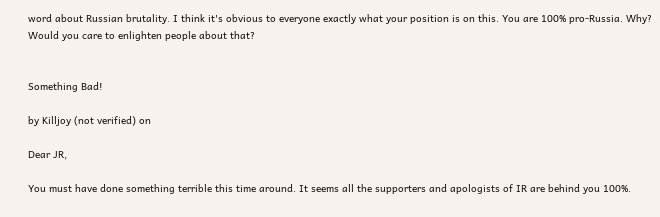word about Russian brutality. I think it's obvious to everyone exactly what your position is on this. You are 100% pro-Russia. Why? Would you care to enlighten people about that?


Something Bad!

by Killjoy (not verified) on

Dear JR,

You must have done something terrible this time around. It seems all the supporters and apologists of IR are behind you 100%.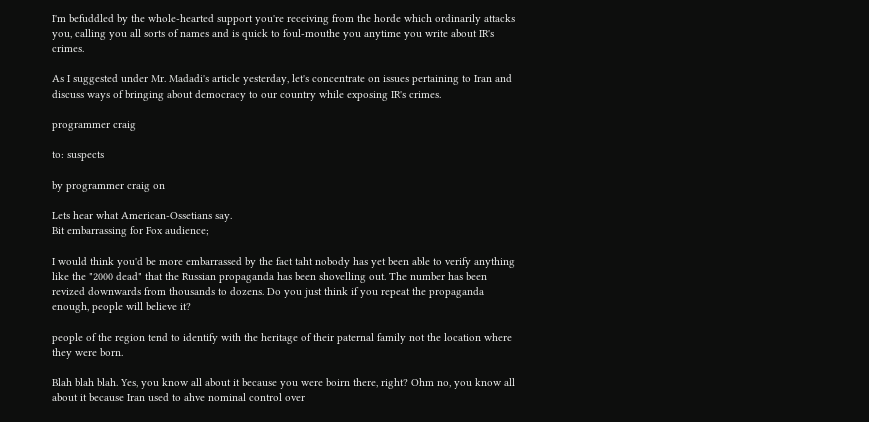I'm befuddled by the whole-hearted support you're receiving from the horde which ordinarily attacks you, calling you all sorts of names and is quick to foul-mouthe you anytime you write about IR's crimes.

As I suggested under Mr. Madadi's article yesterday, let's concentrate on issues pertaining to Iran and discuss ways of bringing about democracy to our country while exposing IR's crimes.

programmer craig

to: suspects

by programmer craig on

Lets hear what American-Ossetians say.
Bit embarrassing for Fox audience;

I would think you'd be more embarrassed by the fact taht nobody has yet been able to verify anything like the "2000 dead" that the Russian propaganda has been shovelling out. The number has been revized downwards from thousands to dozens. Do you just think if you repeat the propaganda enough, people will believe it?

people of the region tend to identify with the heritage of their paternal family not the location where they were born.

Blah blah blah. Yes, you know all about it because you were boirn there, right? Ohm no, you know all about it because Iran used to ahve nominal control over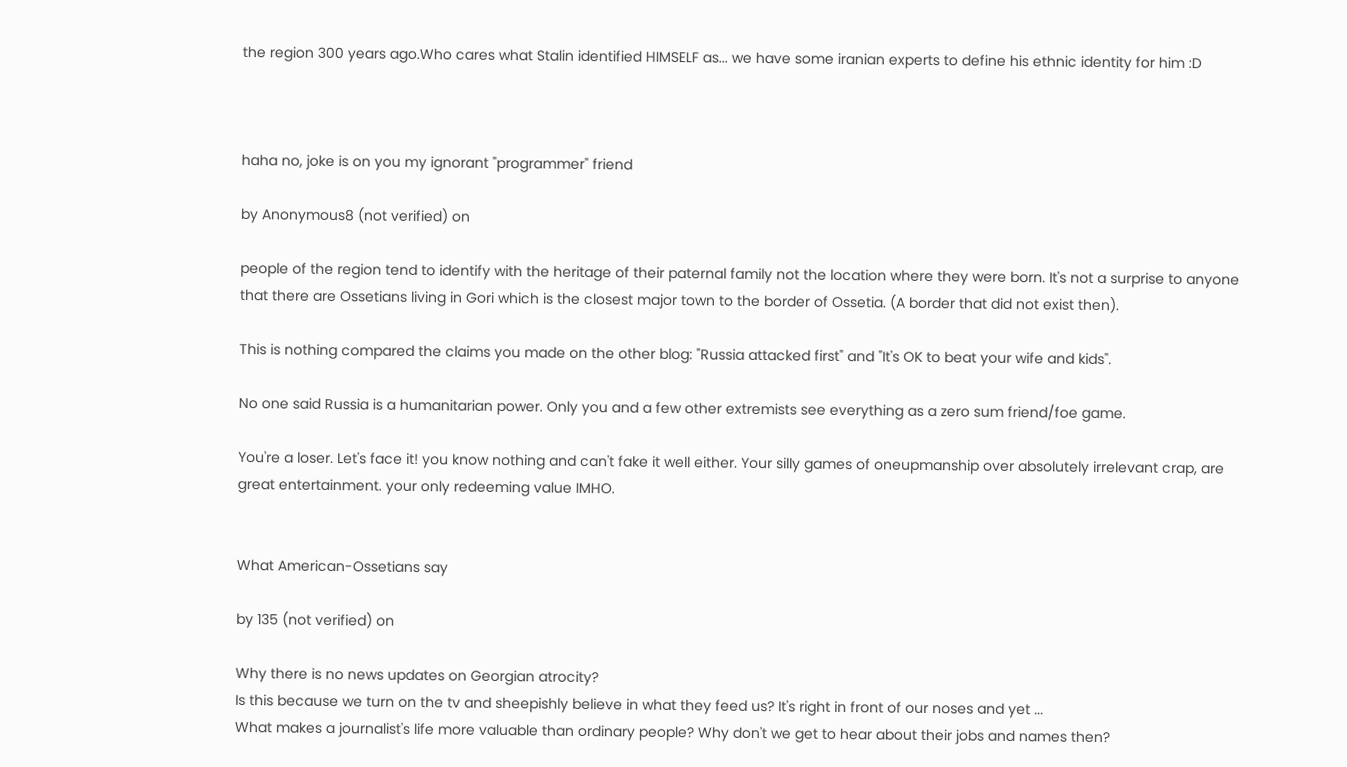the region 300 years ago.Who cares what Stalin identified HIMSELF as... we have some iranian experts to define his ethnic identity for him :D



haha no, joke is on you my ignorant "programmer" friend

by Anonymous8 (not verified) on

people of the region tend to identify with the heritage of their paternal family not the location where they were born. It's not a surprise to anyone that there are Ossetians living in Gori which is the closest major town to the border of Ossetia. (A border that did not exist then).

This is nothing compared the claims you made on the other blog: "Russia attacked first" and "It's OK to beat your wife and kids".

No one said Russia is a humanitarian power. Only you and a few other extremists see everything as a zero sum friend/foe game.

You're a loser. Let's face it! you know nothing and can't fake it well either. Your silly games of oneupmanship over absolutely irrelevant crap, are great entertainment. your only redeeming value IMHO.


What American-Ossetians say

by 135 (not verified) on

Why there is no news updates on Georgian atrocity?
Is this because we turn on the tv and sheepishly believe in what they feed us? It's right in front of our noses and yet ...
What makes a journalist's life more valuable than ordinary people? Why don't we get to hear about their jobs and names then?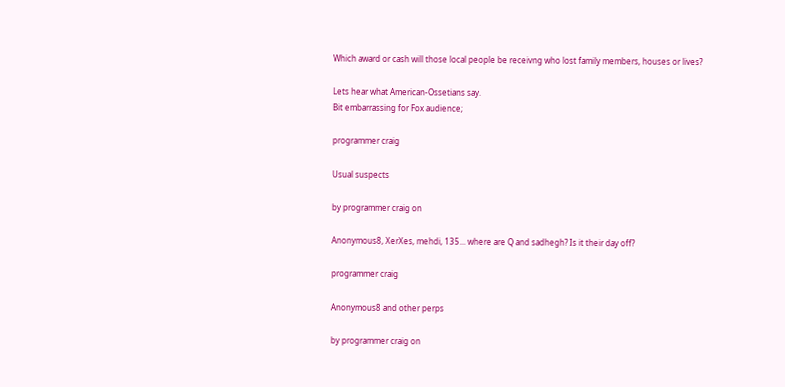Which award or cash will those local people be receivng who lost family members, houses or lives?

Lets hear what American-Ossetians say.
Bit embarrassing for Fox audience;

programmer craig

Usual suspects

by programmer craig on

Anonymous8, XerXes, mehdi, 135... where are Q and sadhegh? Is it their day off?

programmer craig

Anonymous8 and other perps

by programmer craig on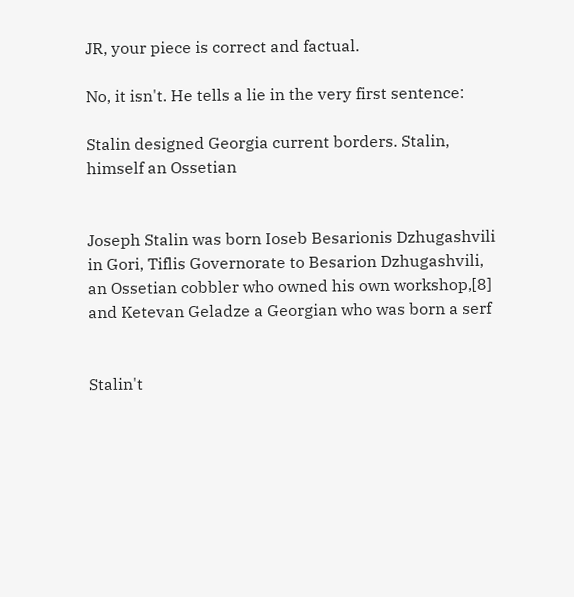JR, your piece is correct and factual.

No, it isn't. He tells a lie in the very first sentence:

Stalin designed Georgia current borders. Stalin, himself an Ossetian


Joseph Stalin was born Ioseb Besarionis Dzhugashvili in Gori, Tiflis Governorate to Besarion Dzhugashvili, an Ossetian cobbler who owned his own workshop,[8] and Ketevan Geladze a Georgian who was born a serf


Stalin't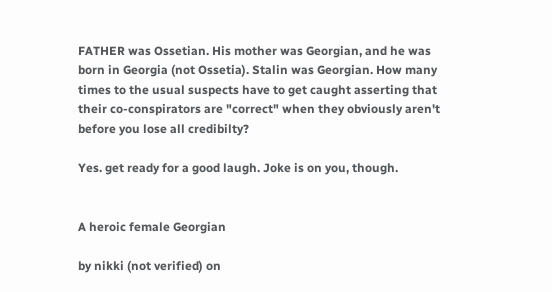FATHER was Ossetian. His mother was Georgian, and he was born in Georgia (not Ossetia). Stalin was Georgian. How many times to the usual suspects have to get caught asserting that their co-conspirators are "correct" when they obviously aren't before you lose all credibilty?

Yes. get ready for a good laugh. Joke is on you, though.


A heroic female Georgian

by nikki (not verified) on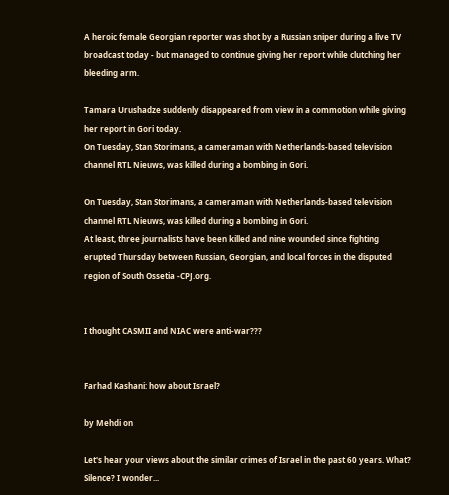A heroic female Georgian reporter was shot by a Russian sniper during a live TV broadcast today - but managed to continue giving her report while clutching her bleeding arm.

Tamara Urushadze suddenly disappeared from view in a commotion while giving her report in Gori today.
On Tuesday, Stan Storimans, a cameraman with Netherlands-based television channel RTL Nieuws, was killed during a bombing in Gori.

On Tuesday, Stan Storimans, a cameraman with Netherlands-based television channel RTL Nieuws, was killed during a bombing in Gori.
At least, three journalists have been killed and nine wounded since fighting erupted Thursday between Russian, Georgian, and local forces in the disputed region of South Ossetia -CPJ.org.


I thought CASMII and NIAC were anti-war???


Farhad Kashani: how about Israel?

by Mehdi on

Let's hear your views about the similar crimes of Israel in the past 60 years. What? Silence? I wonder...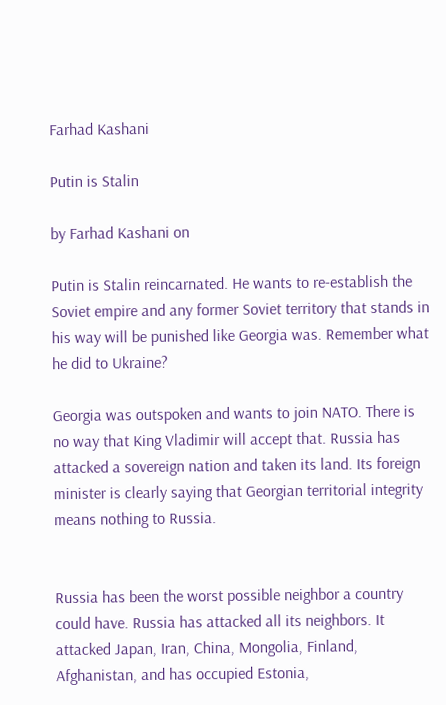Farhad Kashani

Putin is Stalin

by Farhad Kashani on

Putin is Stalin reincarnated. He wants to re-establish the Soviet empire and any former Soviet territory that stands in his way will be punished like Georgia was. Remember what he did to Ukraine?

Georgia was outspoken and wants to join NATO. There is no way that King Vladimir will accept that. Russia has attacked a sovereign nation and taken its land. Its foreign minister is clearly saying that Georgian territorial integrity means nothing to Russia.


Russia has been the worst possible neighbor a country could have. Russia has attacked all its neighbors. It attacked Japan, Iran, China, Mongolia, Finland, Afghanistan, and has occupied Estonia,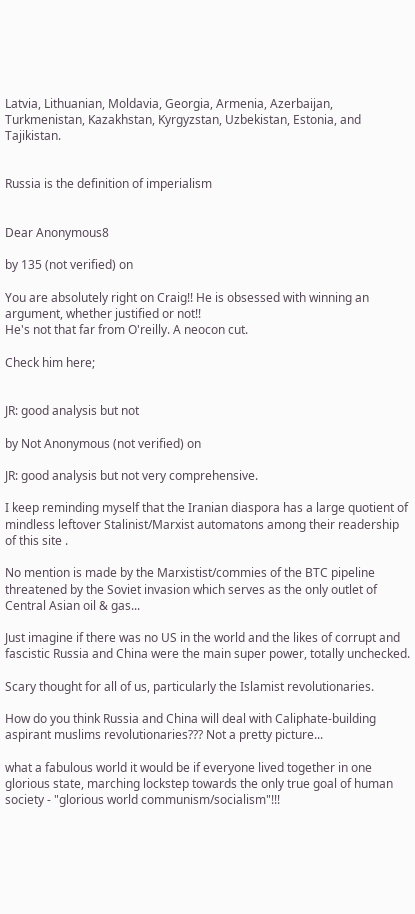Latvia, Lithuanian, Moldavia, Georgia, Armenia, Azerbaijan, Turkmenistan, Kazakhstan, Kyrgyzstan, Uzbekistan, Estonia, and Tajikistan.


Russia is the definition of imperialism


Dear Anonymous8

by 135 (not verified) on

You are absolutely right on Craig!! He is obsessed with winning an argument, whether justified or not!!
He's not that far from O'reilly. A neocon cut.

Check him here;


JR: good analysis but not

by Not Anonymous (not verified) on

JR: good analysis but not very comprehensive.

I keep reminding myself that the Iranian diaspora has a large quotient of mindless leftover Stalinist/Marxist automatons among their readership of this site .

No mention is made by the Marxistist/commies of the BTC pipeline threatened by the Soviet invasion which serves as the only outlet of Central Asian oil & gas...

Just imagine if there was no US in the world and the likes of corrupt and fascistic Russia and China were the main super power, totally unchecked.

Scary thought for all of us, particularly the Islamist revolutionaries.

How do you think Russia and China will deal with Caliphate-building aspirant muslims revolutionaries??? Not a pretty picture...

what a fabulous world it would be if everyone lived together in one glorious state, marching lockstep towards the only true goal of human society - "glorious world communism/socialism"!!!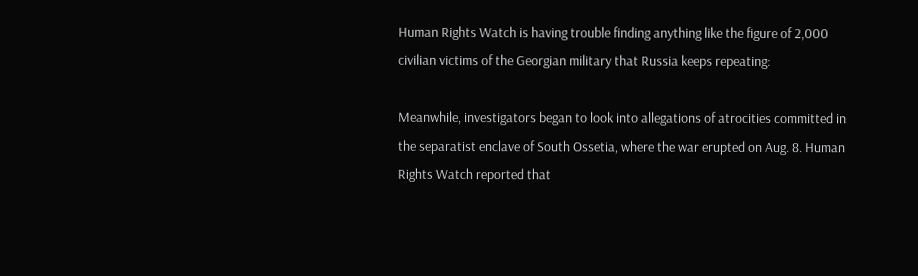Human Rights Watch is having trouble finding anything like the figure of 2,000 civilian victims of the Georgian military that Russia keeps repeating:

Meanwhile, investigators began to look into allegations of atrocities committed in the separatist enclave of South Ossetia, where the war erupted on Aug. 8. Human Rights Watch reported that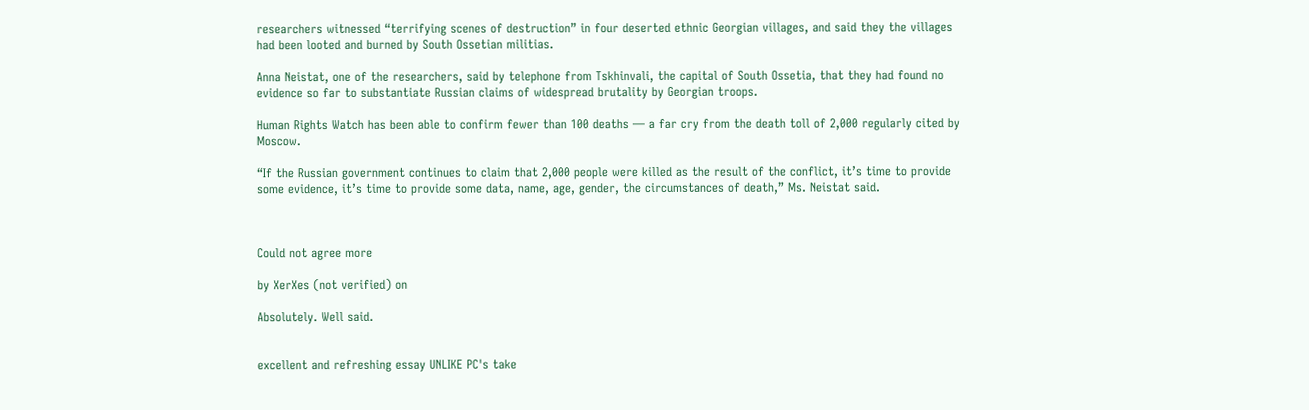researchers witnessed “terrifying scenes of destruction” in four deserted ethnic Georgian villages, and said they the villages had been looted and burned by South Ossetian militias.

Anna Neistat, one of the researchers, said by telephone from Tskhinvali, the capital of South Ossetia, that they had found no evidence so far to substantiate Russian claims of widespread brutality by Georgian troops.

Human Rights Watch has been able to confirm fewer than 100 deaths — a far cry from the death toll of 2,000 regularly cited by Moscow.

“If the Russian government continues to claim that 2,000 people were killed as the result of the conflict, it’s time to provide some evidence, it’s time to provide some data, name, age, gender, the circumstances of death,” Ms. Neistat said.



Could not agree more

by XerXes (not verified) on

Absolutely. Well said.


excellent and refreshing essay UNLIKE PC's take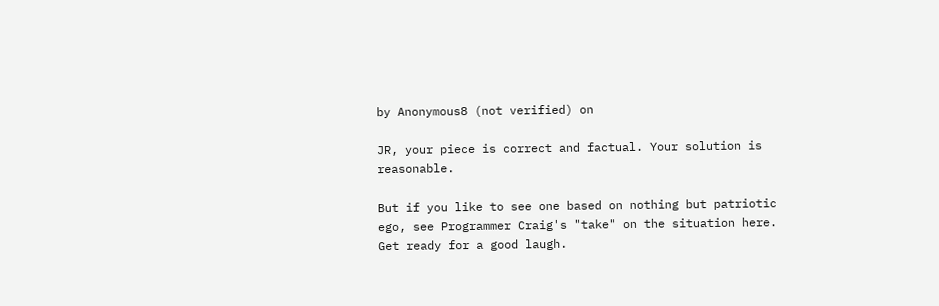by Anonymous8 (not verified) on

JR, your piece is correct and factual. Your solution is reasonable.

But if you like to see one based on nothing but patriotic ego, see Programmer Craig's "take" on the situation here. Get ready for a good laugh.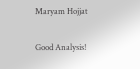Maryam Hojjat

Good Analysis!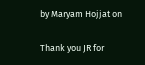by Maryam Hojjat on

Thank you JR for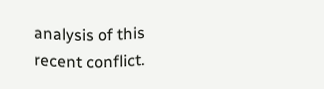analysis of this recent conflict.